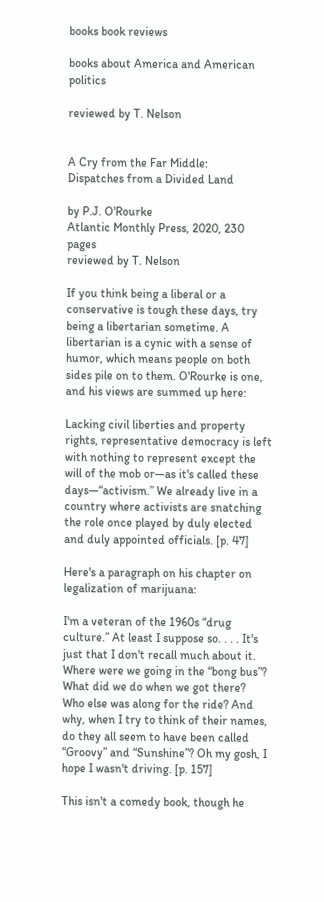books book reviews

books about America and American politics

reviewed by T. Nelson


A Cry from the Far Middle:
Dispatches from a Divided Land

by P.J. O'Rourke
Atlantic Monthly Press, 2020, 230 pages
reviewed by T. Nelson

If you think being a liberal or a conservative is tough these days, try being a libertarian sometime. A libertarian is a cynic with a sense of humor, which means people on both sides pile on to them. O'Rourke is one, and his views are summed up here:

Lacking civil liberties and property rights, representative democracy is left with nothing to represent except the will of the mob or—as it's called these days—“activism.” We already live in a country where activists are snatching the role once played by duly elected and duly appointed officials. [p. 47]

Here's a paragraph on his chapter on legalization of marijuana:

I'm a veteran of the 1960s “drug culture.” At least I suppose so. . . . It's just that I don't recall much about it. Where were we going in the “bong bus”? What did we do when we got there? Who else was along for the ride? And why, when I try to think of their names, do they all seem to have been called “Groovy” and “Sunshine”? Oh my gosh, I hope I wasn't driving. [p. 157]

This isn't a comedy book, though he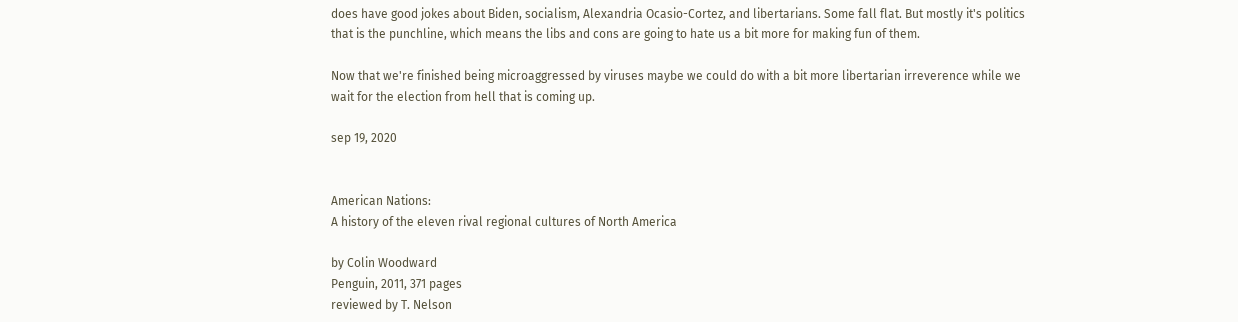does have good jokes about Biden, socialism, Alexandria Ocasio-Cortez, and libertarians. Some fall flat. But mostly it's politics that is the punchline, which means the libs and cons are going to hate us a bit more for making fun of them.

Now that we're finished being microaggressed by viruses maybe we could do with a bit more libertarian irreverence while we wait for the election from hell that is coming up.

sep 19, 2020


American Nations:
A history of the eleven rival regional cultures of North America

by Colin Woodward
Penguin, 2011, 371 pages
reviewed by T. Nelson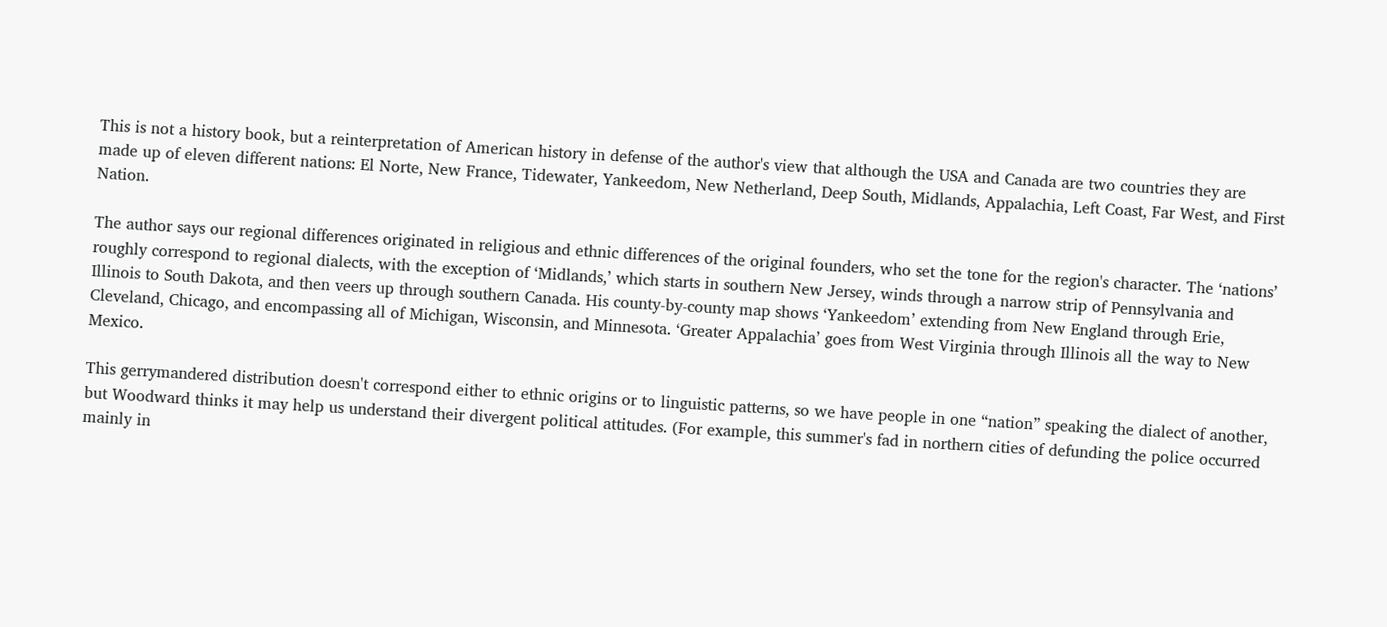This is not a history book, but a reinterpretation of American history in defense of the author's view that although the USA and Canada are two countries they are made up of eleven different nations: El Norte, New France, Tidewater, Yankeedom, New Netherland, Deep South, Midlands, Appalachia, Left Coast, Far West, and First Nation.

The author says our regional differences originated in religious and ethnic differences of the original founders, who set the tone for the region's character. The ‘nations’ roughly correspond to regional dialects, with the exception of ‘Midlands,’ which starts in southern New Jersey, winds through a narrow strip of Pennsylvania and Illinois to South Dakota, and then veers up through southern Canada. His county-by-county map shows ‘Yankeedom’ extending from New England through Erie, Cleveland, Chicago, and encompassing all of Michigan, Wisconsin, and Minnesota. ‘Greater Appalachia’ goes from West Virginia through Illinois all the way to New Mexico.

This gerrymandered distribution doesn't correspond either to ethnic origins or to linguistic patterns, so we have people in one “nation” speaking the dialect of another, but Woodward thinks it may help us understand their divergent political attitudes. (For example, this summer's fad in northern cities of defunding the police occurred mainly in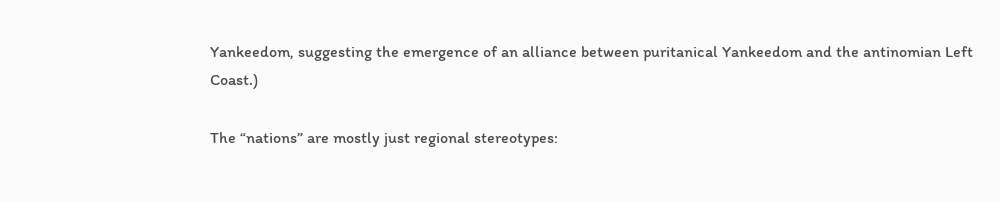Yankeedom, suggesting the emergence of an alliance between puritanical Yankeedom and the antinomian Left Coast.)

The “nations” are mostly just regional stereotypes: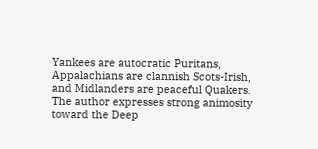Yankees are autocratic Puritans, Appalachians are clannish Scots-Irish, and Midlanders are peaceful Quakers. The author expresses strong animosity toward the Deep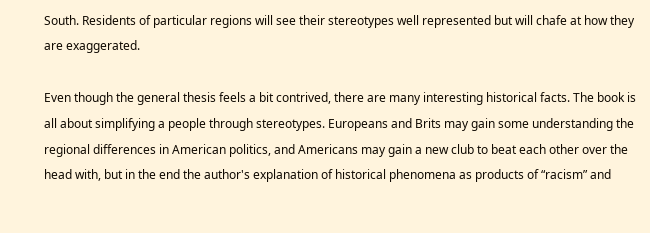South. Residents of particular regions will see their stereotypes well represented but will chafe at how they are exaggerated.

Even though the general thesis feels a bit contrived, there are many interesting historical facts. The book is all about simplifying a people through stereotypes. Europeans and Brits may gain some understanding the regional differences in American politics, and Americans may gain a new club to beat each other over the head with, but in the end the author's explanation of historical phenomena as products of “racism” and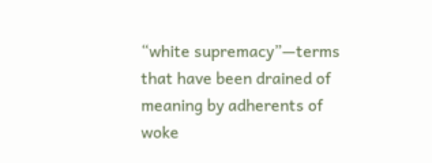“white supremacy”—terms that have been drained of meaning by adherents of woke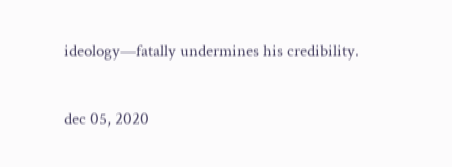ideology—fatally undermines his credibility.

dec 05, 2020